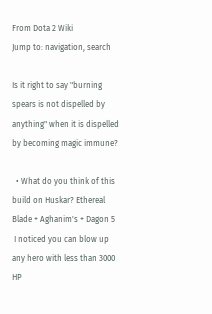From Dota 2 Wiki
Jump to: navigation, search

Is it right to say "burning spears is not dispelled by anything" when it is dispelled by becoming magic immune?

  • What do you think of this build on Huskar? Ethereal Blade + Aghanim's + Dagon 5
 I noticed you can blow up any hero with less than 3000 HP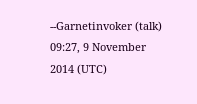--Garnetinvoker (talk) 09:27, 9 November 2014 (UTC)